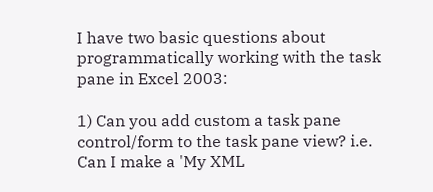I have two basic questions about programmatically working with the task pane in Excel 2003:

1) Can you add custom a task pane control/form to the task pane view? i.e. Can I make a 'My XML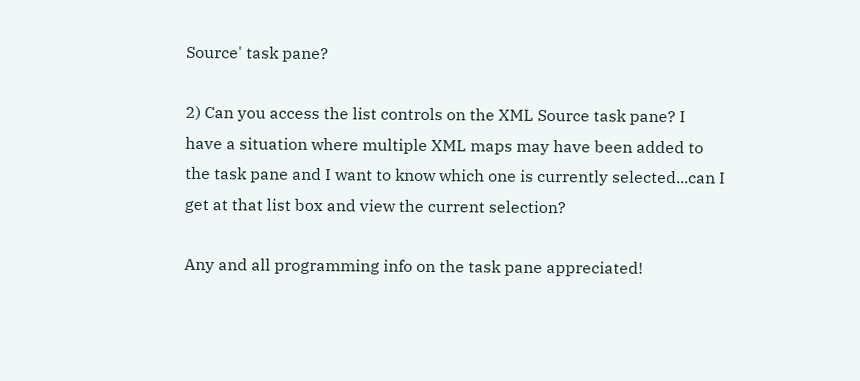Source' task pane?

2) Can you access the list controls on the XML Source task pane? I have a situation where multiple XML maps may have been added to the task pane and I want to know which one is currently selected...can I get at that list box and view the current selection?

Any and all programming info on the task pane appreciated!